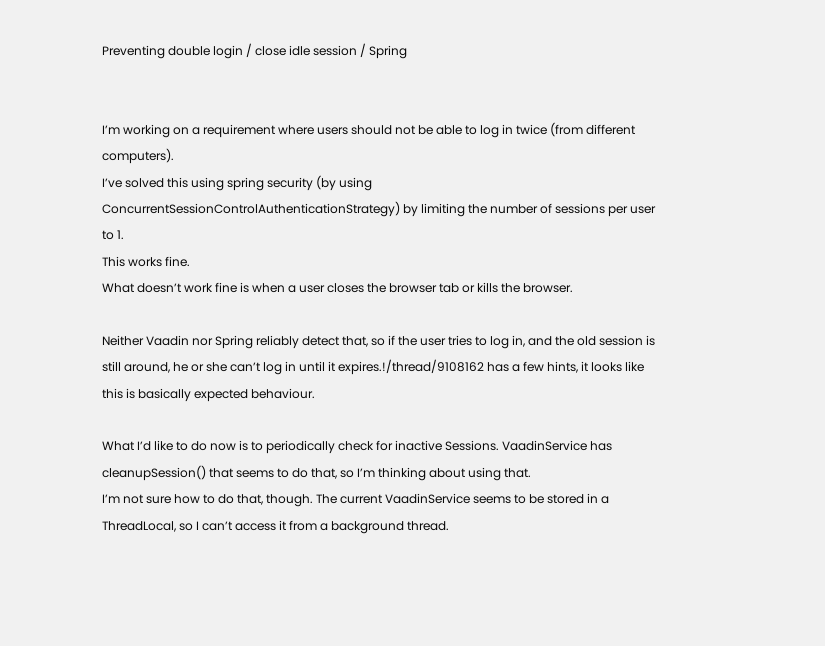Preventing double login / close idle session / Spring


I’m working on a requirement where users should not be able to log in twice (from different computers).
I’ve solved this using spring security (by using ConcurrentSessionControlAuthenticationStrategy) by limiting the number of sessions per user to 1.
This works fine.
What doesn’t work fine is when a user closes the browser tab or kills the browser.

Neither Vaadin nor Spring reliably detect that, so if the user tries to log in, and the old session is still around, he or she can’t log in until it expires.!/thread/9108162 has a few hints, it looks like this is basically expected behaviour.

What I’d like to do now is to periodically check for inactive Sessions. VaadinService has cleanupSession() that seems to do that, so I’m thinking about using that.
I’m not sure how to do that, though. The current VaadinService seems to be stored in a ThreadLocal, so I can’t access it from a background thread.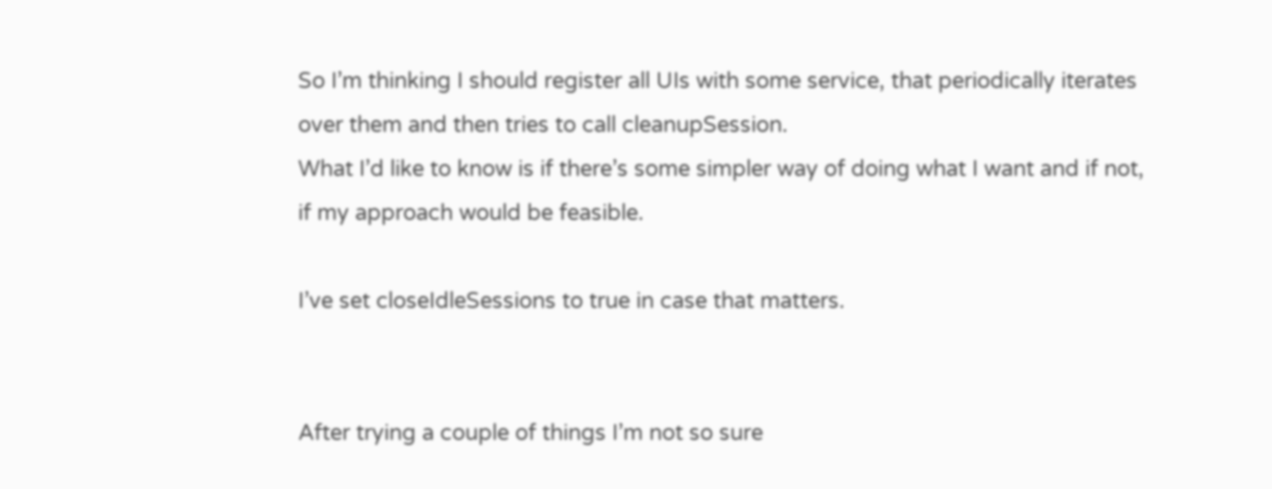So I’m thinking I should register all UIs with some service, that periodically iterates over them and then tries to call cleanupSession.
What I’d like to know is if there’s some simpler way of doing what I want and if not, if my approach would be feasible.

I’ve set closeIdleSessions to true in case that matters.


After trying a couple of things I’m not so sure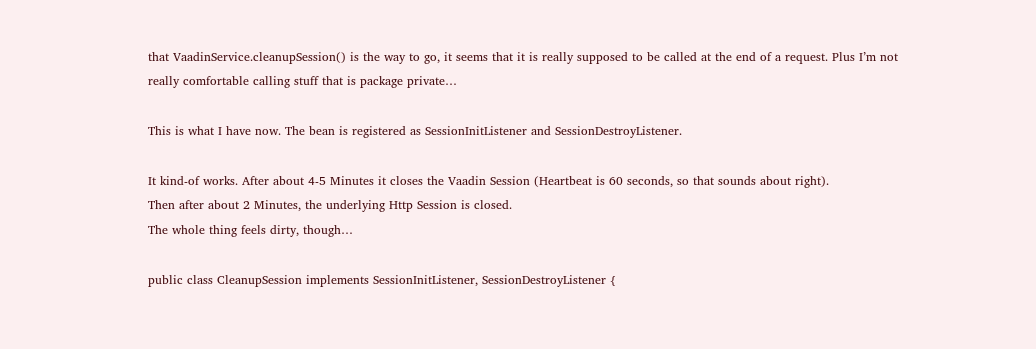that VaadinService.cleanupSession() is the way to go, it seems that it is really supposed to be called at the end of a request. Plus I’m not really comfortable calling stuff that is package private…

This is what I have now. The bean is registered as SessionInitListener and SessionDestroyListener.

It kind-of works. After about 4-5 Minutes it closes the Vaadin Session (Heartbeat is 60 seconds, so that sounds about right).
Then after about 2 Minutes, the underlying Http Session is closed.
The whole thing feels dirty, though…

public class CleanupSession implements SessionInitListener, SessionDestroyListener {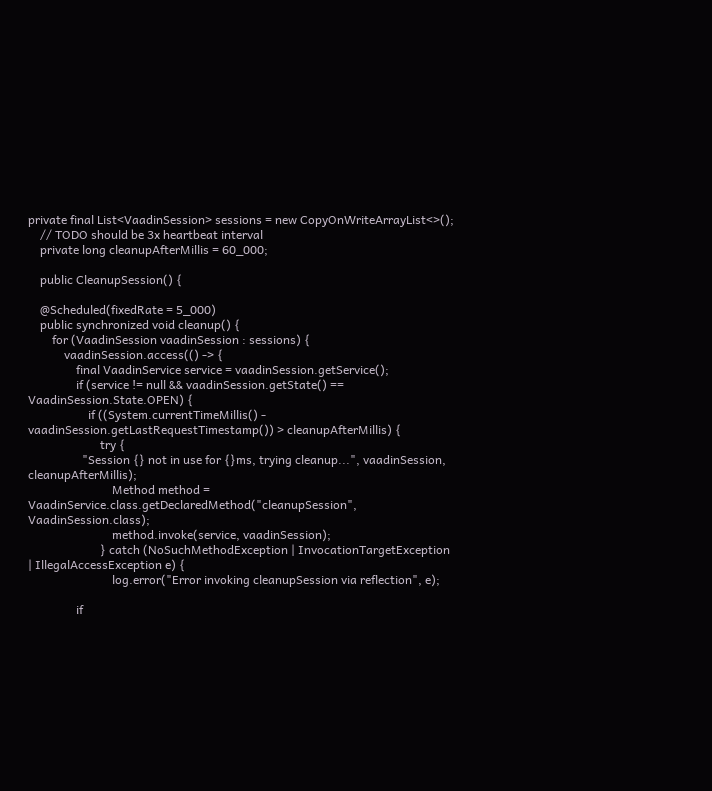private final List<VaadinSession> sessions = new CopyOnWriteArrayList<>();
    // TODO should be 3x heartbeat interval
    private long cleanupAfterMillis = 60_000;

    public CleanupSession() {

    @Scheduled(fixedRate = 5_000)
    public synchronized void cleanup() {
        for (VaadinSession vaadinSession : sessions) {
            vaadinSession.access(() -> {
                final VaadinService service = vaadinSession.getService();
                if (service != null && vaadinSession.getState() == VaadinSession.State.OPEN) {
                    if ((System.currentTimeMillis() - vaadinSession.getLastRequestTimestamp()) > cleanupAfterMillis) {
                        try {
                  "Session {} not in use for {}ms, trying cleanup...", vaadinSession, cleanupAfterMillis);
                            Method method = VaadinService.class.getDeclaredMethod("cleanupSession", VaadinSession.class);
                            method.invoke(service, vaadinSession);
                        } catch (NoSuchMethodException | InvocationTargetException | IllegalAccessException e) {
                            log.error("Error invoking cleanupSession via reflection", e);

                if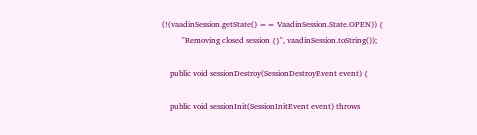(!(vaadinSession.getState() == VaadinSession.State.OPEN)) {
          "Removing closed session {}", vaadinSession.toString());

    public void sessionDestroy(SessionDestroyEvent event) {

    public void sessionInit(SessionInitEvent event) throws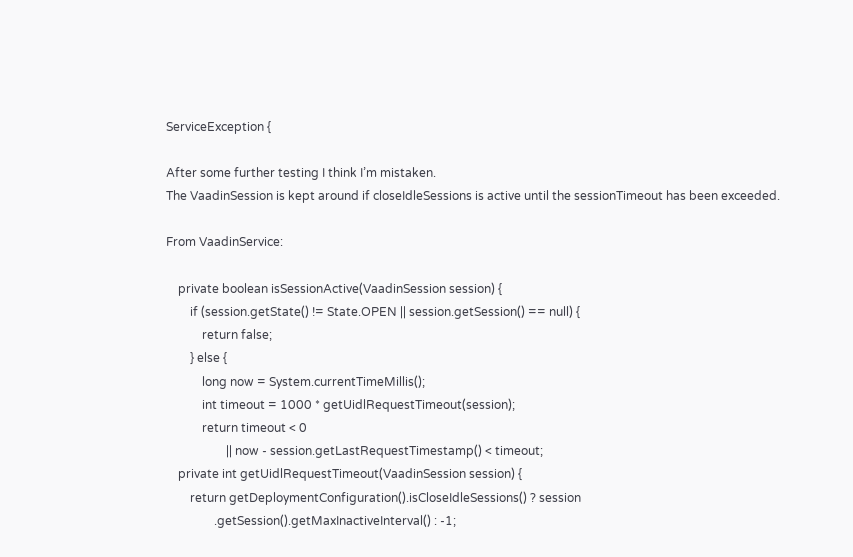ServiceException {

After some further testing I think I’m mistaken.
The VaadinSession is kept around if closeIdleSessions is active until the sessionTimeout has been exceeded.

From VaadinService:

    private boolean isSessionActive(VaadinSession session) {
        if (session.getState() != State.OPEN || session.getSession() == null) {
            return false;
        } else {
            long now = System.currentTimeMillis();
            int timeout = 1000 * getUidlRequestTimeout(session);
            return timeout < 0
                    || now - session.getLastRequestTimestamp() < timeout;
    private int getUidlRequestTimeout(VaadinSession session) {
        return getDeploymentConfiguration().isCloseIdleSessions() ? session
                .getSession().getMaxInactiveInterval() : -1;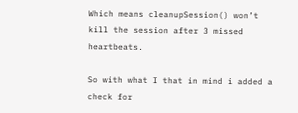Which means cleanupSession() won’t kill the session after 3 missed heartbeats.

So with what I that in mind i added a check for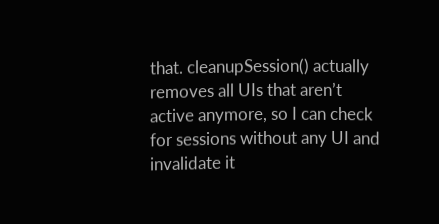that. cleanupSession() actually removes all UIs that aren’t active anymore, so I can check for sessions without any UI and invalidate it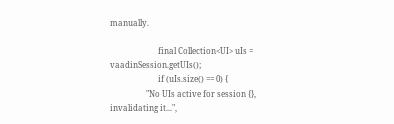manually.

                        final Collection<UI> uIs = vaadinSession.getUIs();
                        if (uIs.size() == 0) {
                  "No UIs active for session {}, invalidating it...",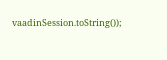vaadinSession.toString());